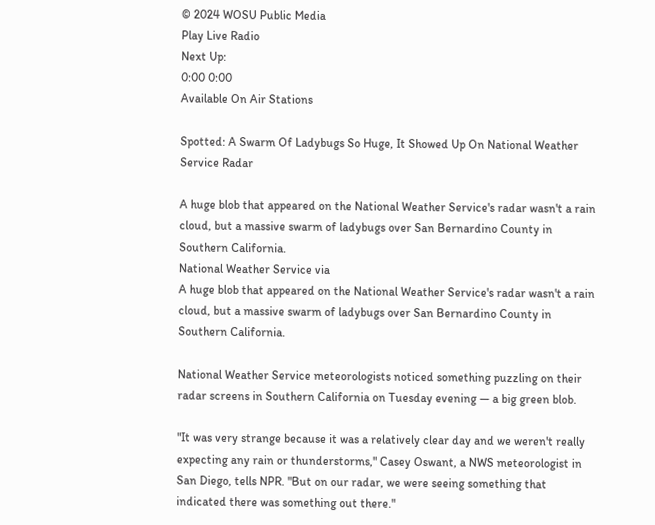© 2024 WOSU Public Media
Play Live Radio
Next Up:
0:00 0:00
Available On Air Stations

Spotted: A Swarm Of Ladybugs So Huge, It Showed Up On National Weather Service Radar

A huge blob that appeared on the National Weather Service's radar wasn't a rain cloud, but a massive swarm of ladybugs over San Bernardino County in Southern California.
National Weather Service via
A huge blob that appeared on the National Weather Service's radar wasn't a rain cloud, but a massive swarm of ladybugs over San Bernardino County in Southern California.

National Weather Service meteorologists noticed something puzzling on their radar screens in Southern California on Tuesday evening — a big green blob.

"It was very strange because it was a relatively clear day and we weren't really expecting any rain or thunderstorms," Casey Oswant, a NWS meteorologist in San Diego, tells NPR. "But on our radar, we were seeing something that indicated there was something out there."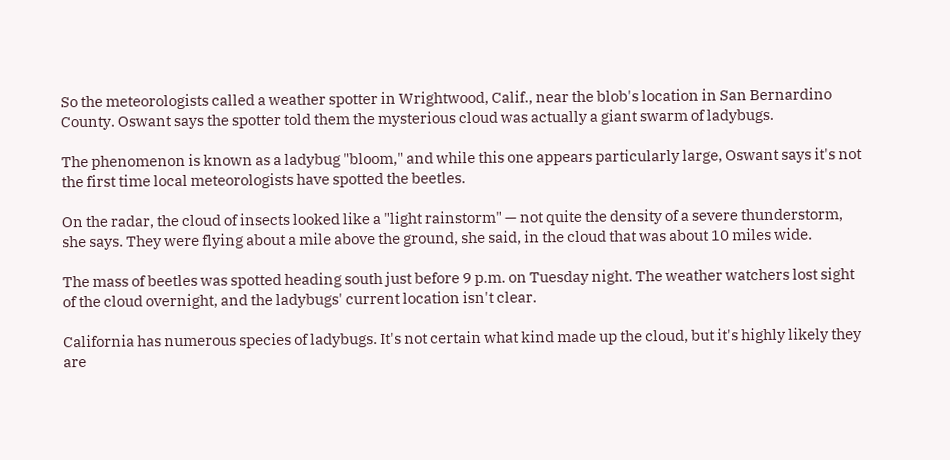So the meteorologists called a weather spotter in Wrightwood, Calif., near the blob's location in San Bernardino County. Oswant says the spotter told them the mysterious cloud was actually a giant swarm of ladybugs.

The phenomenon is known as a ladybug "bloom," and while this one appears particularly large, Oswant says it's not the first time local meteorologists have spotted the beetles.

On the radar, the cloud of insects looked like a "light rainstorm" — not quite the density of a severe thunderstorm, she says. They were flying about a mile above the ground, she said, in the cloud that was about 10 miles wide.

The mass of beetles was spotted heading south just before 9 p.m. on Tuesday night. The weather watchers lost sight of the cloud overnight, and the ladybugs' current location isn't clear.

California has numerous species of ladybugs. It's not certain what kind made up the cloud, but it's highly likely they are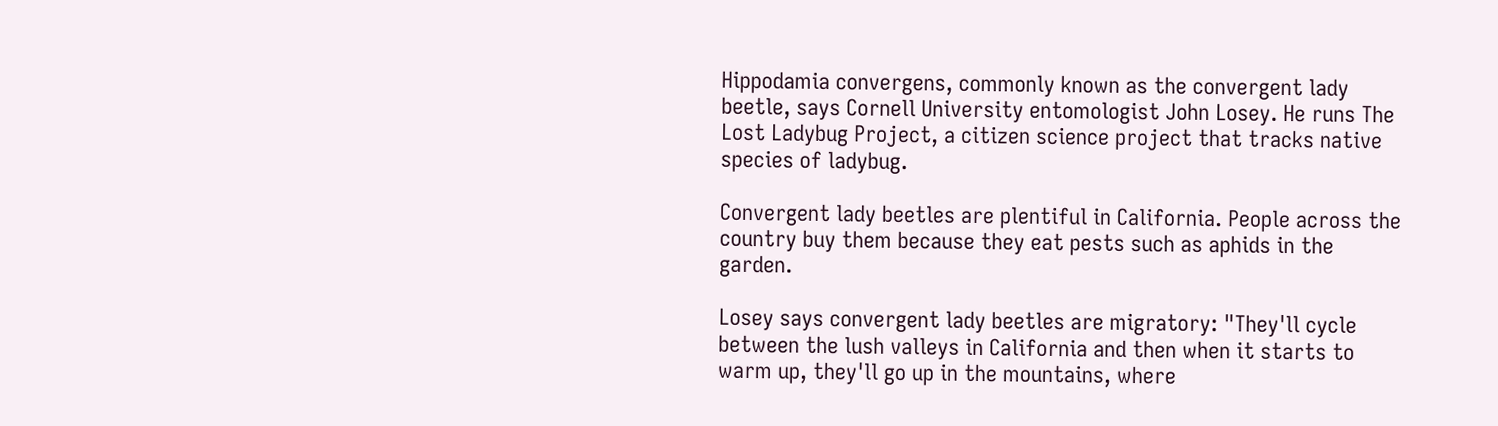Hippodamia convergens, commonly known as the convergent lady beetle, says Cornell University entomologist John Losey. He runs The Lost Ladybug Project, a citizen science project that tracks native species of ladybug.

Convergent lady beetles are plentiful in California. People across the country buy them because they eat pests such as aphids in the garden.

Losey says convergent lady beetles are migratory: "They'll cycle between the lush valleys in California and then when it starts to warm up, they'll go up in the mountains, where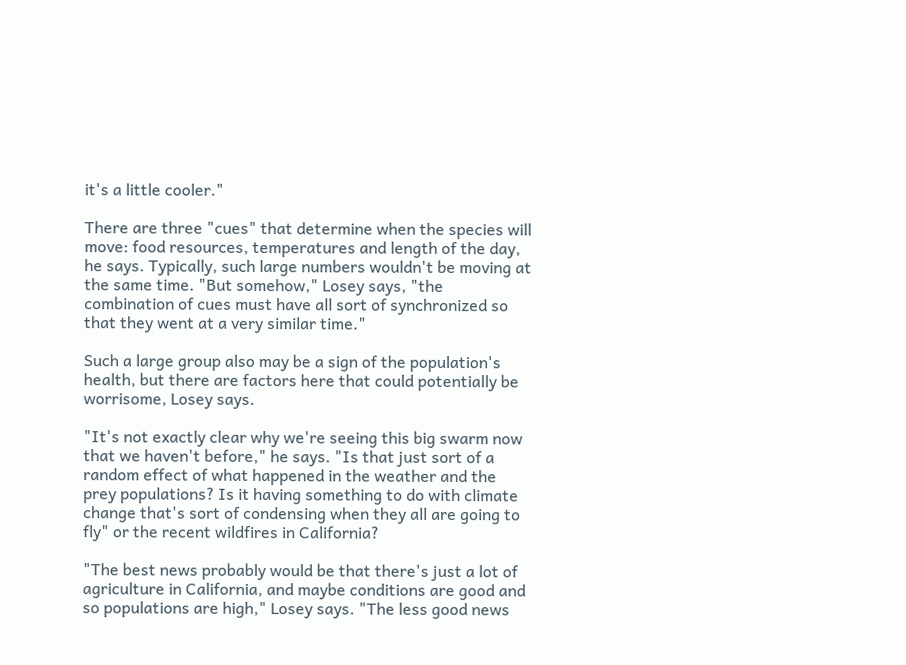it's a little cooler."

There are three "cues" that determine when the species will move: food resources, temperatures and length of the day, he says. Typically, such large numbers wouldn't be moving at the same time. "But somehow," Losey says, "the combination of cues must have all sort of synchronized so that they went at a very similar time."

Such a large group also may be a sign of the population's health, but there are factors here that could potentially be worrisome, Losey says.

"It's not exactly clear why we're seeing this big swarm now that we haven't before," he says. "Is that just sort of a random effect of what happened in the weather and the prey populations? Is it having something to do with climate change that's sort of condensing when they all are going to fly" or the recent wildfires in California?

"The best news probably would be that there's just a lot of agriculture in California, and maybe conditions are good and so populations are high," Losey says. "The less good news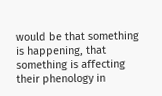would be that something is happening, that something is affecting their phenology in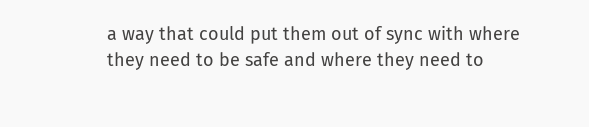a way that could put them out of sync with where they need to be safe and where they need to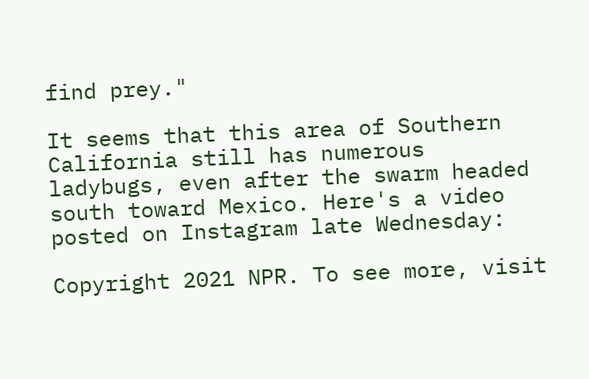find prey."

It seems that this area of Southern California still has numerous ladybugs, even after the swarm headed south toward Mexico. Here's a video posted on Instagram late Wednesday:

Copyright 2021 NPR. To see more, visit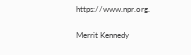https://www.npr.org.

Merrit Kennedy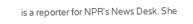is a reporter for NPR's News Desk. She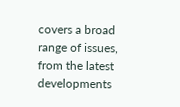covers a broad range of issues, from the latest developments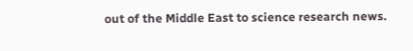out of the Middle East to science research news.